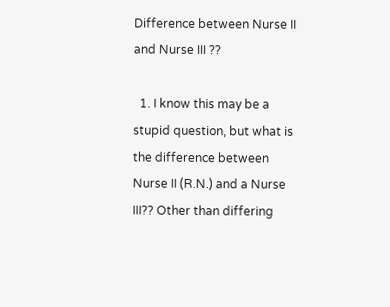Difference between Nurse II and Nurse III ??

  1. I know this may be a stupid question, but what is the difference between Nurse II (R.N.) and a Nurse III?? Other than differing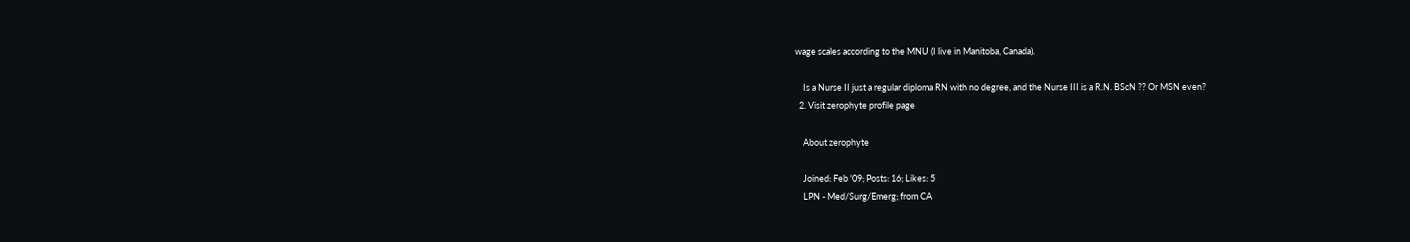wage scales according to the MNU (I live in Manitoba, Canada).

    Is a Nurse II just a regular diploma RN with no degree, and the Nurse III is a R.N. BScN ?? Or MSN even?
  2. Visit zerophyte profile page

    About zerophyte

    Joined: Feb '09; Posts: 16; Likes: 5
    LPN - Med/Surg/Emerg; from CA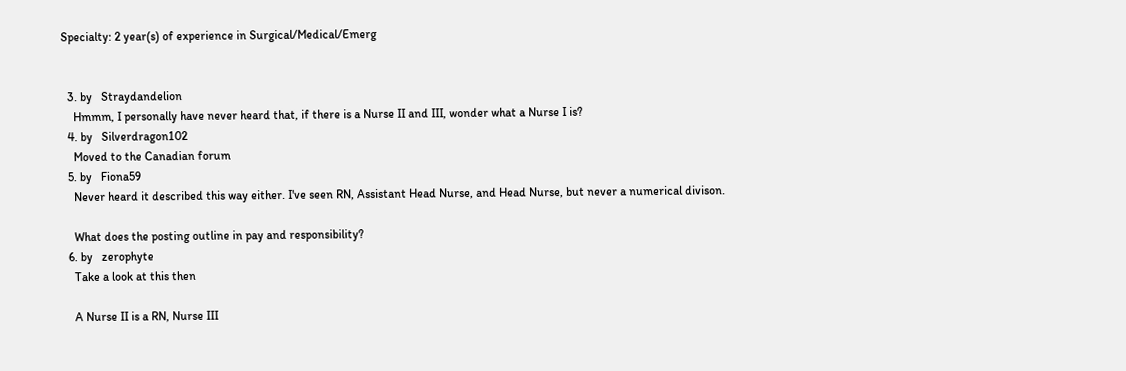Specialty: 2 year(s) of experience in Surgical/Medical/Emerg


  3. by   Straydandelion
    Hmmm, I personally have never heard that, if there is a Nurse II and III, wonder what a Nurse I is?
  4. by   Silverdragon102
    Moved to the Canadian forum
  5. by   Fiona59
    Never heard it described this way either. I've seen RN, Assistant Head Nurse, and Head Nurse, but never a numerical divison.

    What does the posting outline in pay and responsibility?
  6. by   zerophyte
    Take a look at this then

    A Nurse II is a RN, Nurse III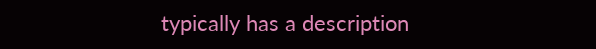typically has a description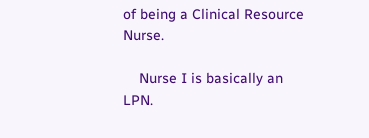of being a Clinical Resource Nurse.

    Nurse I is basically an LPN.